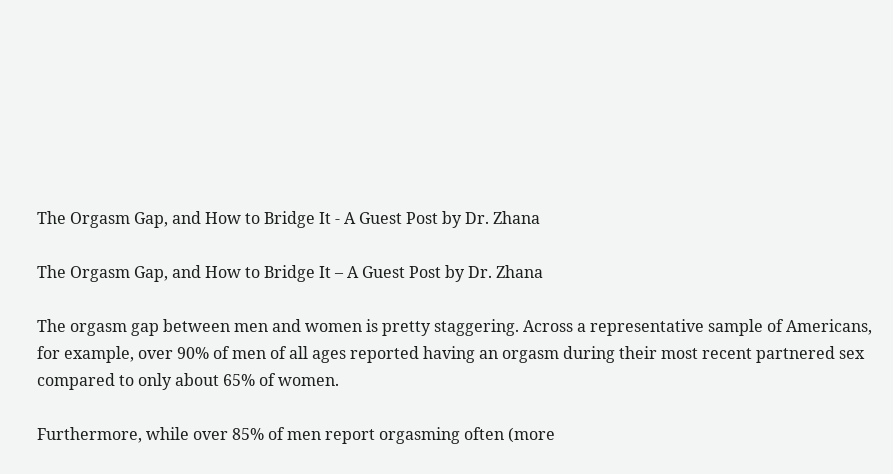The Orgasm Gap, and How to Bridge It - A Guest Post by Dr. Zhana

The Orgasm Gap, and How to Bridge It – A Guest Post by Dr. Zhana

The orgasm gap between men and women is pretty staggering. Across a representative sample of Americans, for example, over 90% of men of all ages reported having an orgasm during their most recent partnered sex compared to only about 65% of women.

Furthermore, while over 85% of men report orgasming often (more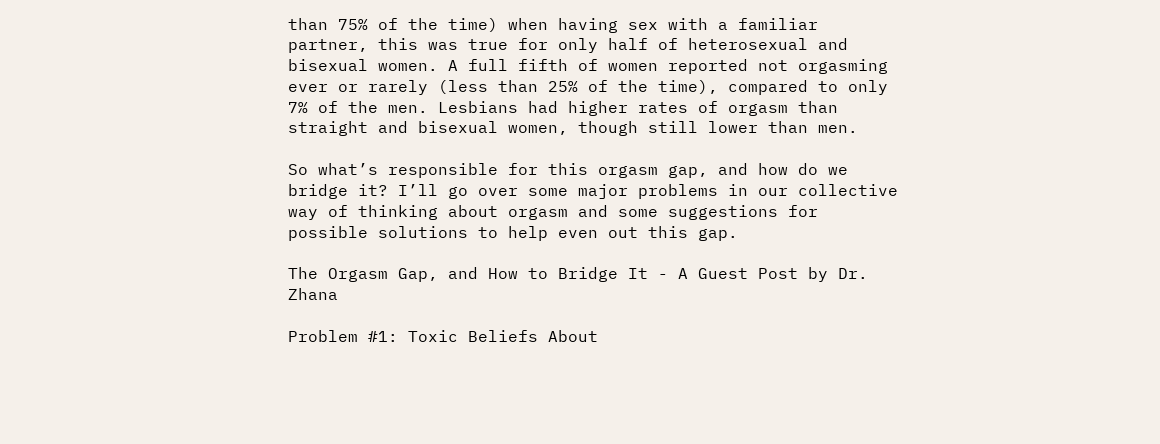than 75% of the time) when having sex with a familiar partner, this was true for only half of heterosexual and bisexual women. A full fifth of women reported not orgasming ever or rarely (less than 25% of the time), compared to only 7% of the men. Lesbians had higher rates of orgasm than straight and bisexual women, though still lower than men.

So what’s responsible for this orgasm gap, and how do we bridge it? I’ll go over some major problems in our collective way of thinking about orgasm and some suggestions for possible solutions to help even out this gap.

The Orgasm Gap, and How to Bridge It - A Guest Post by Dr. Zhana

Problem #1: Toxic Beliefs About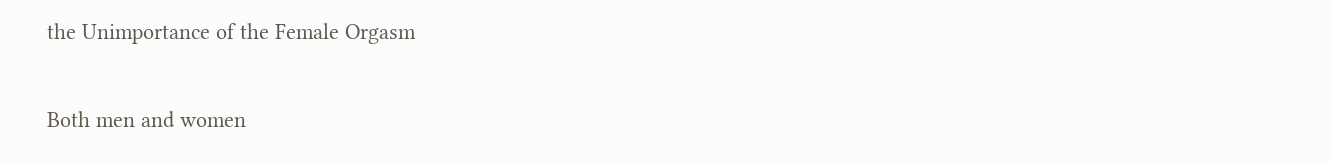the Unimportance of the Female Orgasm

Both men and women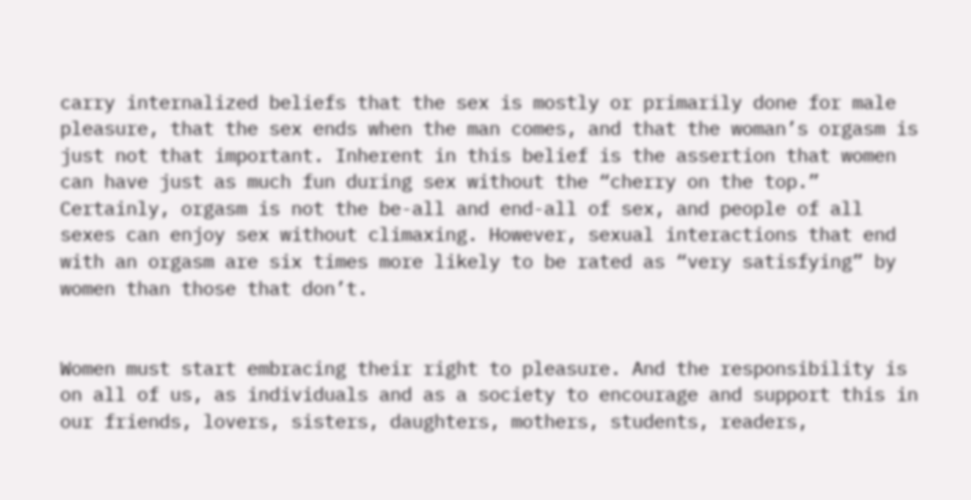carry internalized beliefs that the sex is mostly or primarily done for male pleasure, that the sex ends when the man comes, and that the woman’s orgasm is just not that important. Inherent in this belief is the assertion that women can have just as much fun during sex without the “cherry on the top.” Certainly, orgasm is not the be-all and end-all of sex, and people of all sexes can enjoy sex without climaxing. However, sexual interactions that end with an orgasm are six times more likely to be rated as “very satisfying” by women than those that don’t.


Women must start embracing their right to pleasure. And the responsibility is on all of us, as individuals and as a society to encourage and support this in our friends, lovers, sisters, daughters, mothers, students, readers,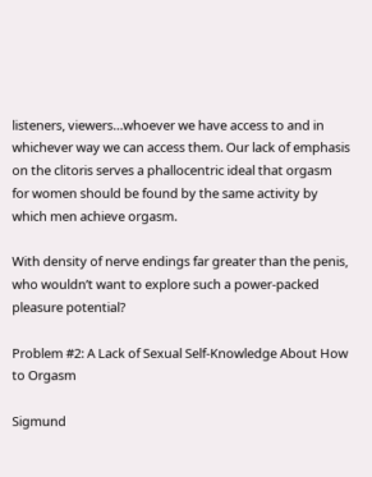listeners, viewers…whoever we have access to and in whichever way we can access them. Our lack of emphasis on the clitoris serves a phallocentric ideal that orgasm for women should be found by the same activity by which men achieve orgasm.

With density of nerve endings far greater than the penis, who wouldn’t want to explore such a power-packed pleasure potential?

Problem #2: A Lack of Sexual Self-Knowledge About How to Orgasm

Sigmund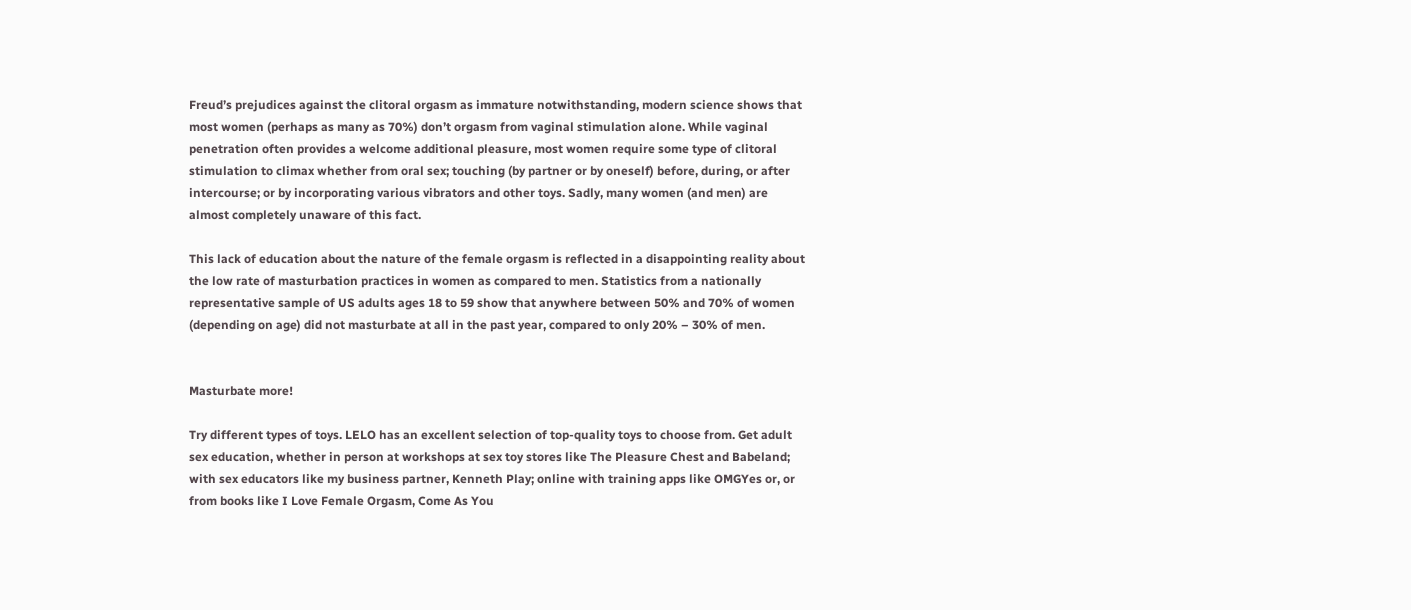Freud’s prejudices against the clitoral orgasm as immature notwithstanding, modern science shows that most women (perhaps as many as 70%) don’t orgasm from vaginal stimulation alone. While vaginal penetration often provides a welcome additional pleasure, most women require some type of clitoral stimulation to climax whether from oral sex; touching (by partner or by oneself) before, during, or after intercourse; or by incorporating various vibrators and other toys. Sadly, many women (and men) are almost completely unaware of this fact.

This lack of education about the nature of the female orgasm is reflected in a disappointing reality about the low rate of masturbation practices in women as compared to men. Statistics from a nationally representative sample of US adults ages 18 to 59 show that anywhere between 50% and 70% of women (depending on age) did not masturbate at all in the past year, compared to only 20% – 30% of men.


Masturbate more!

Try different types of toys. LELO has an excellent selection of top-quality toys to choose from. Get adult sex education, whether in person at workshops at sex toy stores like The Pleasure Chest and Babeland; with sex educators like my business partner, Kenneth Play; online with training apps like OMGYes or, or from books like I Love Female Orgasm, Come As You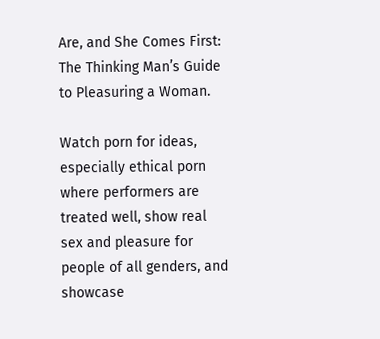Are, and She Comes First: The Thinking Man’s Guide to Pleasuring a Woman.

Watch porn for ideas, especially ethical porn where performers are treated well, show real sex and pleasure for people of all genders, and showcase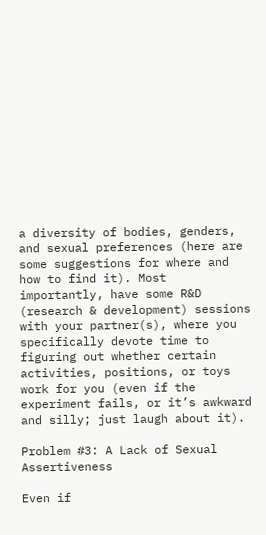a diversity of bodies, genders, and sexual preferences (here are some suggestions for where and how to find it). Most importantly, have some R&D (research & development) sessions with your partner(s), where you specifically devote time to figuring out whether certain activities, positions, or toys work for you (even if the experiment fails, or it’s awkward and silly; just laugh about it).

Problem #3: A Lack of Sexual Assertiveness

Even if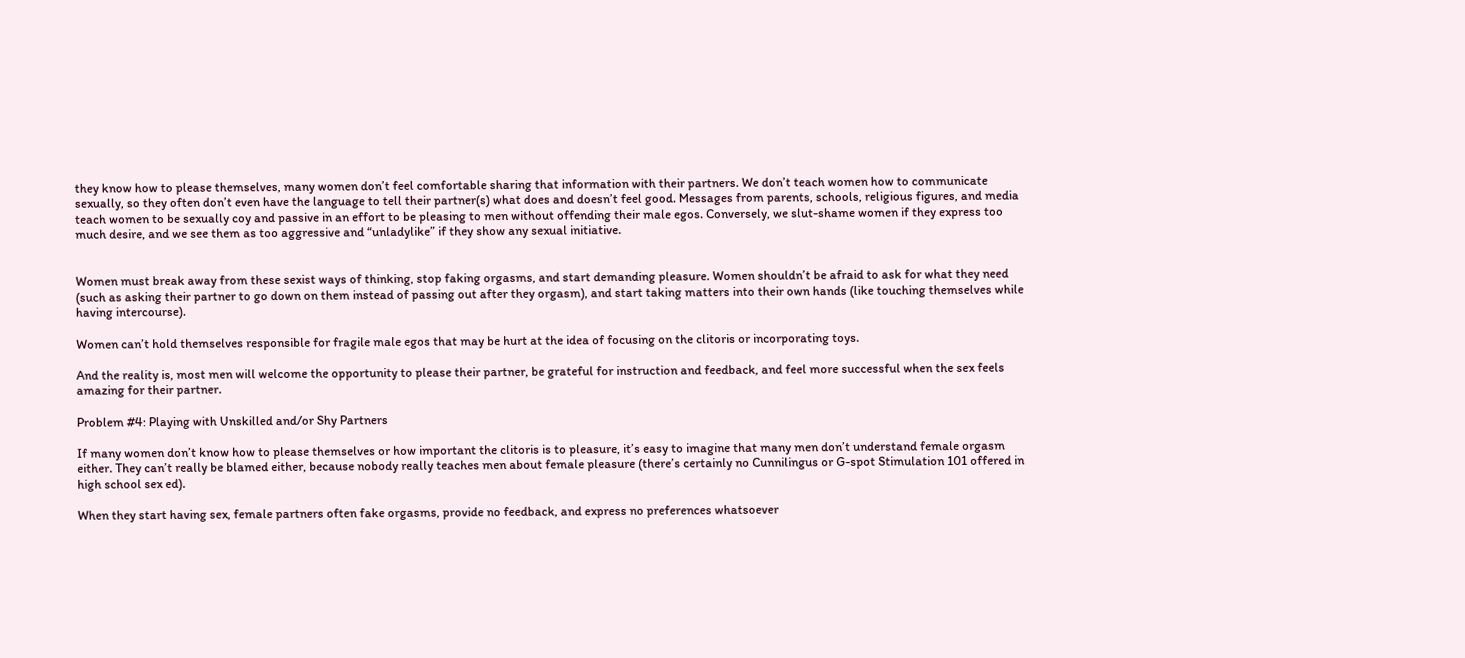they know how to please themselves, many women don’t feel comfortable sharing that information with their partners. We don’t teach women how to communicate sexually, so they often don’t even have the language to tell their partner(s) what does and doesn’t feel good. Messages from parents, schools, religious figures, and media teach women to be sexually coy and passive in an effort to be pleasing to men without offending their male egos. Conversely, we slut-shame women if they express too much desire, and we see them as too aggressive and “unladylike” if they show any sexual initiative.


Women must break away from these sexist ways of thinking, stop faking orgasms, and start demanding pleasure. Women shouldn’t be afraid to ask for what they need (such as asking their partner to go down on them instead of passing out after they orgasm), and start taking matters into their own hands (like touching themselves while having intercourse).

Women can’t hold themselves responsible for fragile male egos that may be hurt at the idea of focusing on the clitoris or incorporating toys.

And the reality is, most men will welcome the opportunity to please their partner, be grateful for instruction and feedback, and feel more successful when the sex feels amazing for their partner.

Problem #4: Playing with Unskilled and/or Shy Partners

If many women don’t know how to please themselves or how important the clitoris is to pleasure, it’s easy to imagine that many men don’t understand female orgasm either. They can’t really be blamed either, because nobody really teaches men about female pleasure (there’s certainly no Cunnilingus or G-spot Stimulation 101 offered in high school sex ed).

When they start having sex, female partners often fake orgasms, provide no feedback, and express no preferences whatsoever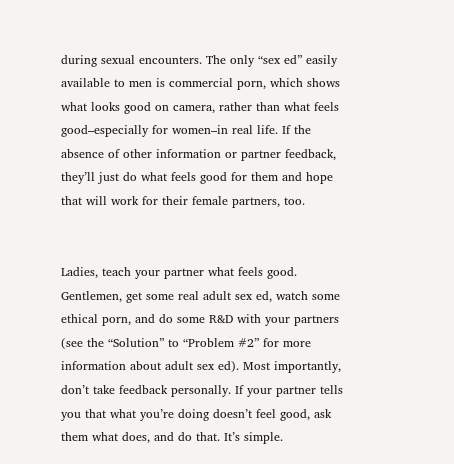during sexual encounters. The only “sex ed” easily available to men is commercial porn, which shows what looks good on camera, rather than what feels good–especially for women–in real life. If the absence of other information or partner feedback, they’ll just do what feels good for them and hope that will work for their female partners, too.


Ladies, teach your partner what feels good. Gentlemen, get some real adult sex ed, watch some ethical porn, and do some R&D with your partners (see the “Solution” to “Problem #2” for more information about adult sex ed). Most importantly, don’t take feedback personally. If your partner tells you that what you’re doing doesn’t feel good, ask them what does, and do that. It’s simple.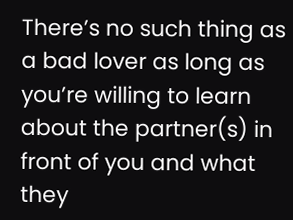There’s no such thing as a bad lover as long as you’re willing to learn about the partner(s) in front of you and what they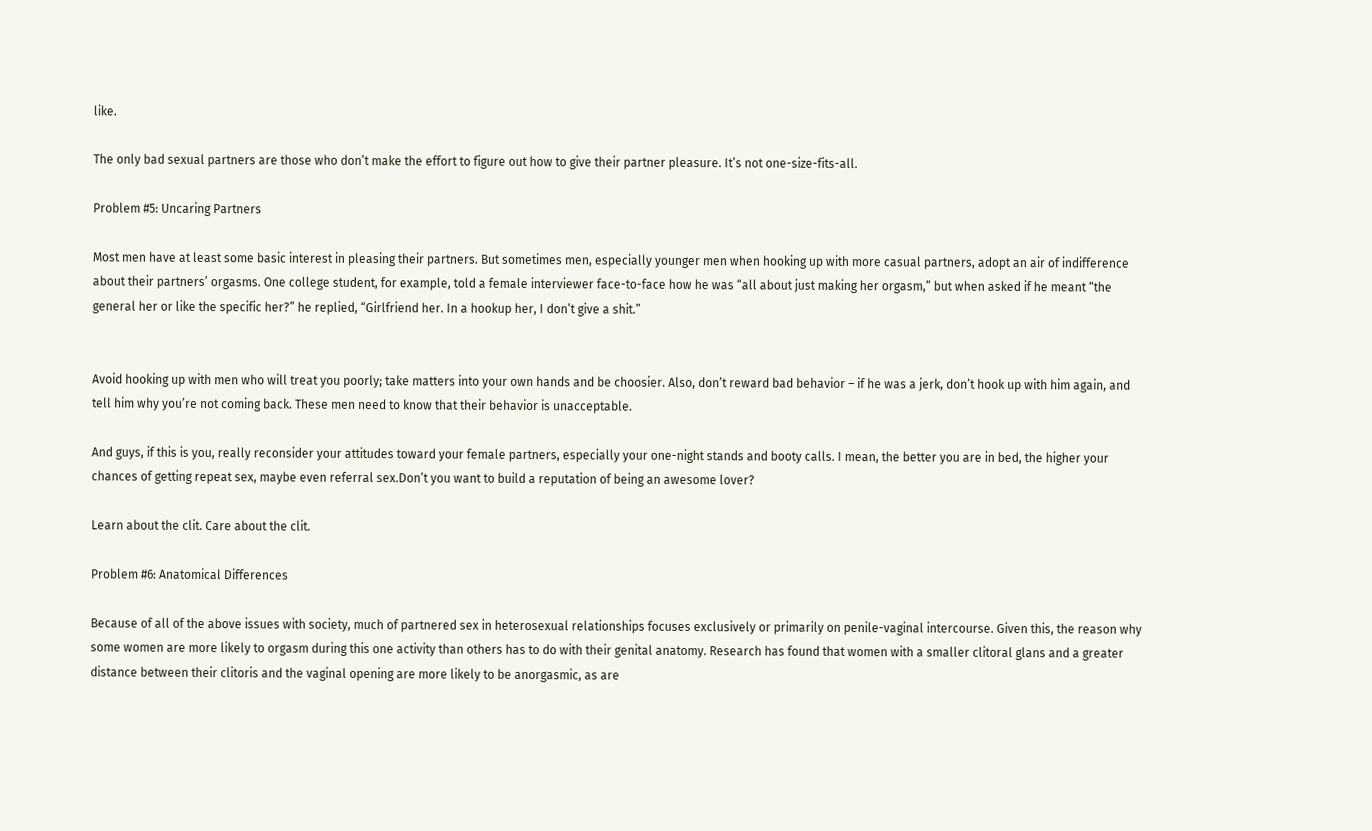like.

The only bad sexual partners are those who don’t make the effort to figure out how to give their partner pleasure. It’s not one-size-fits-all.

Problem #5: Uncaring Partners

Most men have at least some basic interest in pleasing their partners. But sometimes men, especially younger men when hooking up with more casual partners, adopt an air of indifference about their partners’ orgasms. One college student, for example, told a female interviewer face-to-face how he was “all about just making her orgasm,” but when asked if he meant “the general her or like the specific her?” he replied, “Girlfriend her. In a hookup her, I don’t give a shit.”


Avoid hooking up with men who will treat you poorly; take matters into your own hands and be choosier. Also, don’t reward bad behavior – if he was a jerk, don’t hook up with him again, and tell him why you’re not coming back. These men need to know that their behavior is unacceptable.

And guys, if this is you, really reconsider your attitudes toward your female partners, especially your one-night stands and booty calls. I mean, the better you are in bed, the higher your chances of getting repeat sex, maybe even referral sex.Don’t you want to build a reputation of being an awesome lover?

Learn about the clit. Care about the clit.

Problem #6: Anatomical Differences

Because of all of the above issues with society, much of partnered sex in heterosexual relationships focuses exclusively or primarily on penile-vaginal intercourse. Given this, the reason why some women are more likely to orgasm during this one activity than others has to do with their genital anatomy. Research has found that women with a smaller clitoral glans and a greater distance between their clitoris and the vaginal opening are more likely to be anorgasmic, as are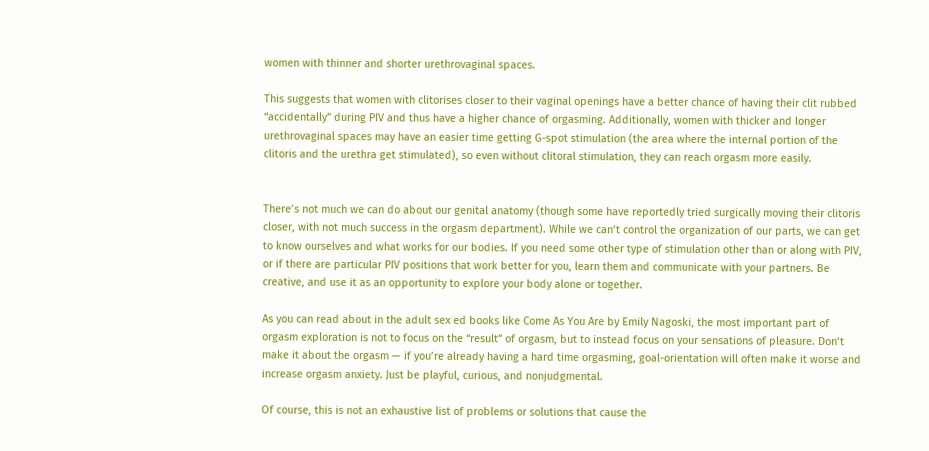women with thinner and shorter urethrovaginal spaces.

This suggests that women with clitorises closer to their vaginal openings have a better chance of having their clit rubbed “accidentally” during PIV and thus have a higher chance of orgasming. Additionally, women with thicker and longer urethrovaginal spaces may have an easier time getting G-spot stimulation (the area where the internal portion of the clitoris and the urethra get stimulated), so even without clitoral stimulation, they can reach orgasm more easily.


There’s not much we can do about our genital anatomy (though some have reportedly tried surgically moving their clitoris closer, with not much success in the orgasm department). While we can’t control the organization of our parts, we can get to know ourselves and what works for our bodies. If you need some other type of stimulation other than or along with PIV, or if there are particular PIV positions that work better for you, learn them and communicate with your partners. Be creative, and use it as an opportunity to explore your body alone or together.

As you can read about in the adult sex ed books like Come As You Are by Emily Nagoski, the most important part of orgasm exploration is not to focus on the “result” of orgasm, but to instead focus on your sensations of pleasure. Don’t make it about the orgasm — if you’re already having a hard time orgasming, goal-orientation will often make it worse and increase orgasm anxiety. Just be playful, curious, and nonjudgmental.

Of course, this is not an exhaustive list of problems or solutions that cause the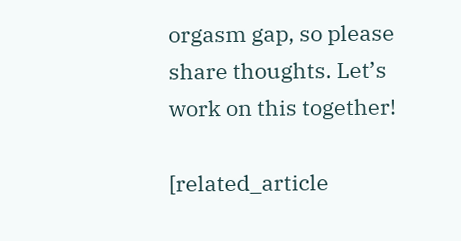orgasm gap, so please share thoughts. Let’s work on this together!

[related_article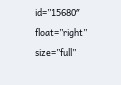id=”15680″ float=”right” size=”full”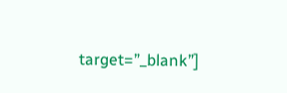target=”_blank”]